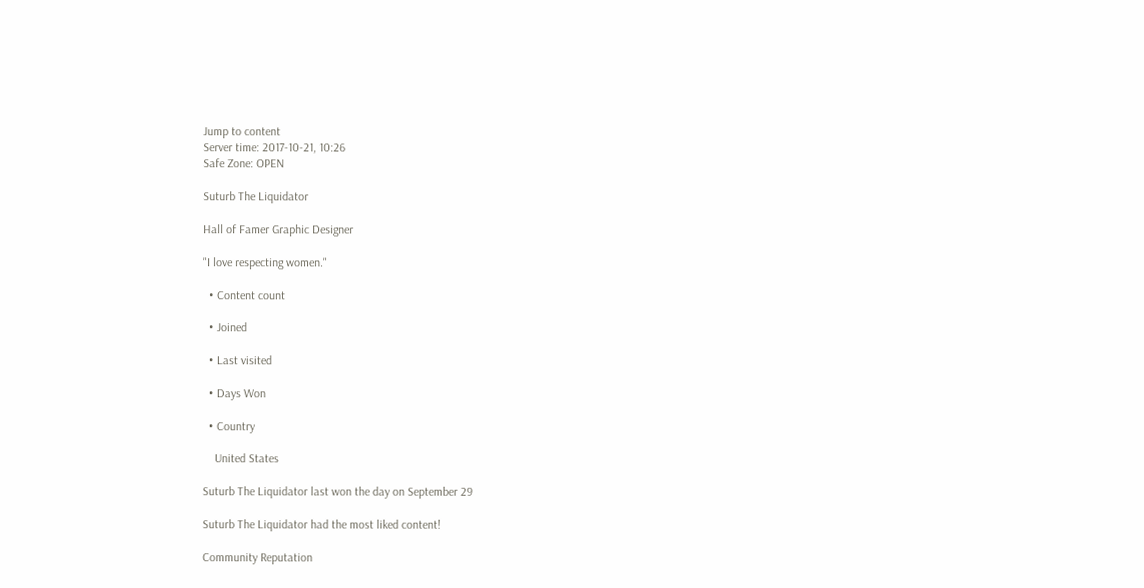Jump to content
Server time: 2017-10-21, 10:26
Safe Zone: OPEN

Suturb The Liquidator

Hall of Famer Graphic Designer

"I love respecting women."

  • Content count

  • Joined

  • Last visited

  • Days Won

  • Country

    United States

Suturb The Liquidator last won the day on September 29

Suturb The Liquidator had the most liked content!

Community Reputation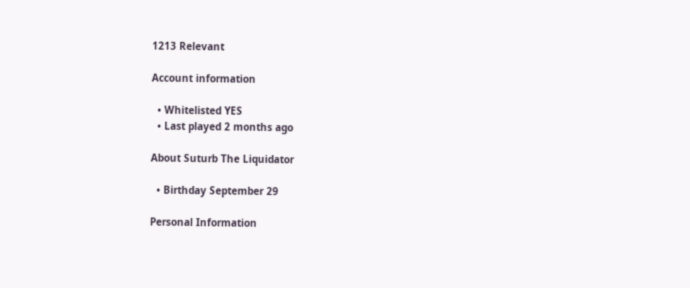1213 Relevant

Account information

  • Whitelisted YES
  • Last played 2 months ago

About Suturb The Liquidator

  • Birthday September 29

Personal Information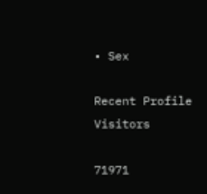• Sex

Recent Profile Visitors

71971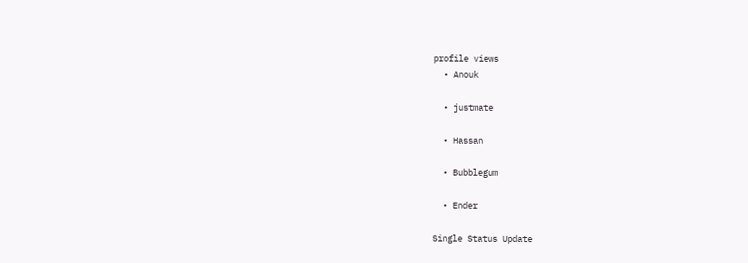profile views
  • Anouk

  • justmate

  • Hassan

  • Bubblegum

  • Ender

Single Status Update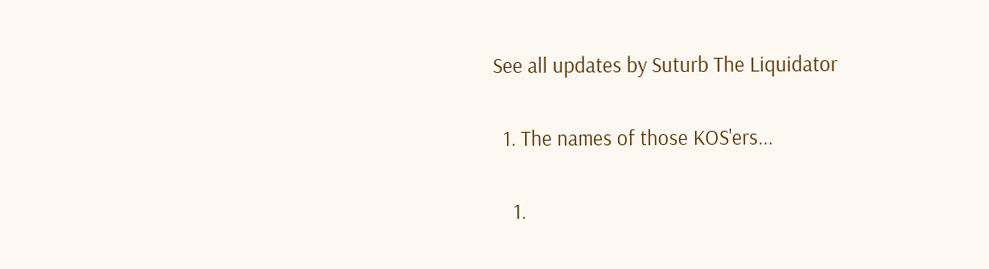See all updates by Suturb The Liquidator

  1. The names of those KOS'ers...

    1.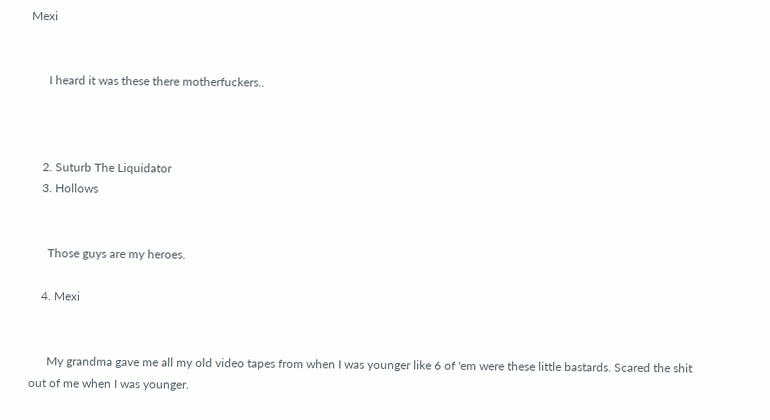Mexi


      I heard it was these there motherfuckers..



    2. Suturb The Liquidator
    3. Hollows


      Those guys are my heroes.

    4. Mexi


      My grandma gave me all my old video tapes from when I was younger like 6 of 'em were these little bastards. Scared the shit out of me when I was younger.